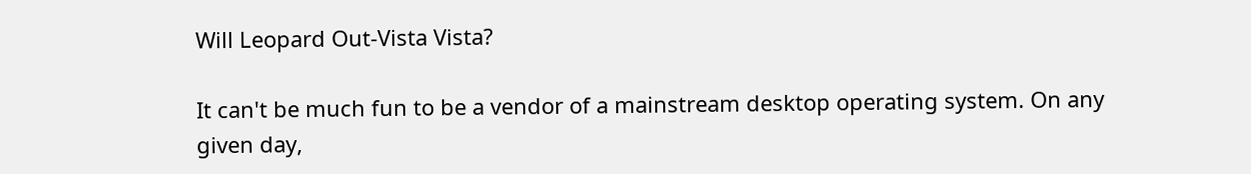Will Leopard Out-Vista Vista?

It can't be much fun to be a vendor of a mainstream desktop operating system. On any given day,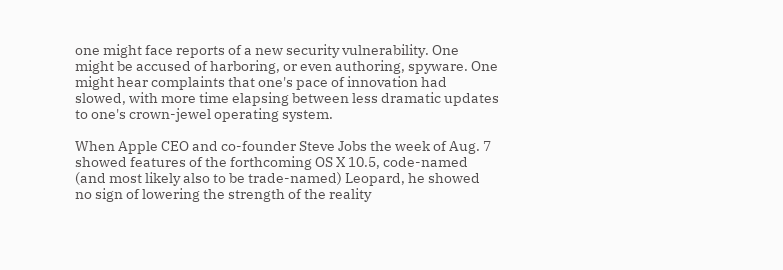one might face reports of a new security vulnerability. One might be accused of harboring, or even authoring, spyware. One might hear complaints that one's pace of innovation had slowed, with more time elapsing between less dramatic updates to one's crown-jewel operating system.

When Apple CEO and co-founder Steve Jobs the week of Aug. 7 showed features of the forthcoming OS X 10.5, code-named (and most likely also to be trade-named) Leopard, he showed no sign of lowering the strength of the reality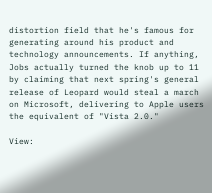distortion field that he's famous for generating around his product and technology announcements. If anything, Jobs actually turned the knob up to 11 by claiming that next spring's general release of Leopard would steal a march on Microsoft, delivering to Apple users the equivalent of "Vista 2.0."

View: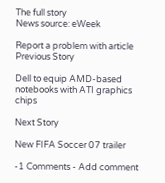The full story
News source: eWeek

Report a problem with article
Previous Story

Dell to equip AMD-based notebooks with ATI graphics chips

Next Story

New FIFA Soccer 07 trailer

-1 Comments - Add comment